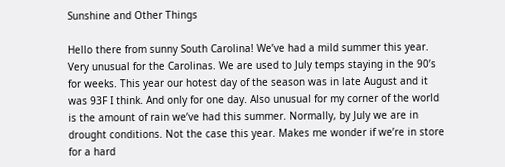Sunshine and Other Things

Hello there from sunny South Carolina! We’ve had a mild summer this year. Very unusual for the Carolinas. We are used to July temps staying in the 90’s for weeks. This year our hotest day of the season was in late August and it was 93F I think. And only for one day. Also unusual for my corner of the world is the amount of rain we’ve had this summer. Normally, by July we are in drought conditions. Not the case this year. Makes me wonder if we’re in store for a hard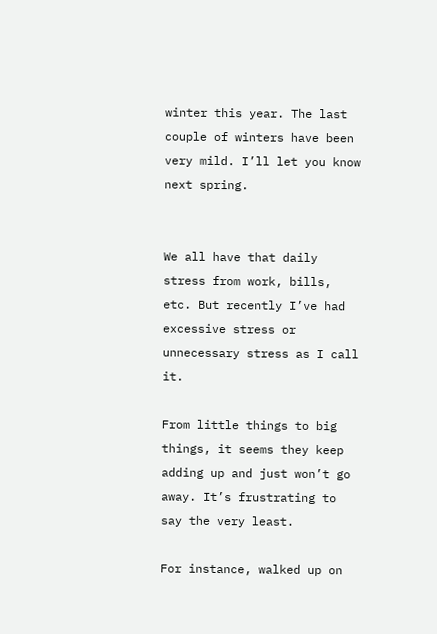winter this year. The last couple of winters have been very mild. I’ll let you know next spring.


We all have that daily stress from work, bills, etc. But recently I’ve had excessive stress or unnecessary stress as I call it.

From little things to big things, it seems they keep adding up and just won’t go away. It’s frustrating to say the very least.

For instance, walked up on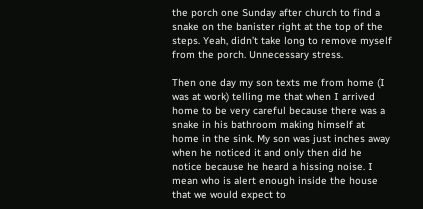the porch one Sunday after church to find a snake on the banister right at the top of the steps. Yeah, didn’t take long to remove myself from the porch. Unnecessary stress.

Then one day my son texts me from home (I was at work) telling me that when I arrived home to be very careful because there was a snake in his bathroom making himself at home in the sink. My son was just inches away when he noticed it and only then did he notice because he heard a hissing noise. I mean who is alert enough inside the house that we would expect to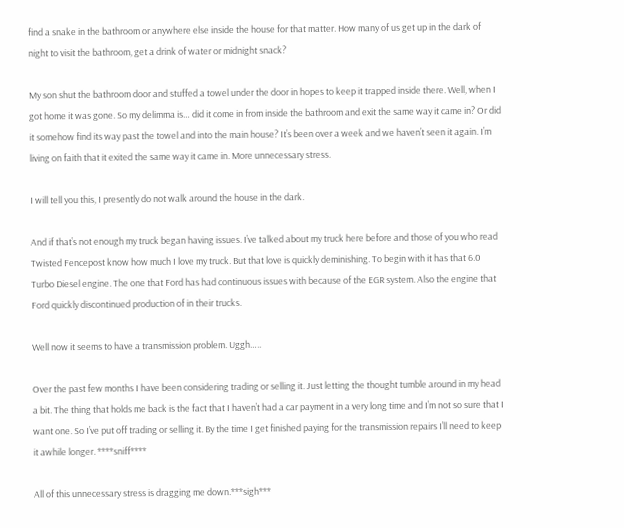find a snake in the bathroom or anywhere else inside the house for that matter. How many of us get up in the dark of night to visit the bathroom, get a drink of water or midnight snack?

My son shut the bathroom door and stuffed a towel under the door in hopes to keep it trapped inside there. Well, when I got home it was gone. So my delimma is… did it come in from inside the bathroom and exit the same way it came in? Or did it somehow find its way past the towel and into the main house? It’s been over a week and we haven’t seen it again. I’m living on faith that it exited the same way it came in. More unnecessary stress.

I will tell you this, I presently do not walk around the house in the dark.

And if that’s not enough my truck began having issues. I’ve talked about my truck here before and those of you who read Twisted Fencepost know how much I love my truck. But that love is quickly deminishing. To begin with it has that 6.0 Turbo Diesel engine. The one that Ford has had continuous issues with because of the EGR system. Also the engine that Ford quickly discontinued production of in their trucks.

Well now it seems to have a transmission problem. Uggh…..

Over the past few months I have been considering trading or selling it. Just letting the thought tumble around in my head a bit. The thing that holds me back is the fact that I haven’t had a car payment in a very long time and I’m not so sure that I want one. So I’ve put off trading or selling it. By the time I get finished paying for the transmission repairs I’ll need to keep it awhile longer. ****sniff****

All of this unnecessary stress is dragging me down.***sigh***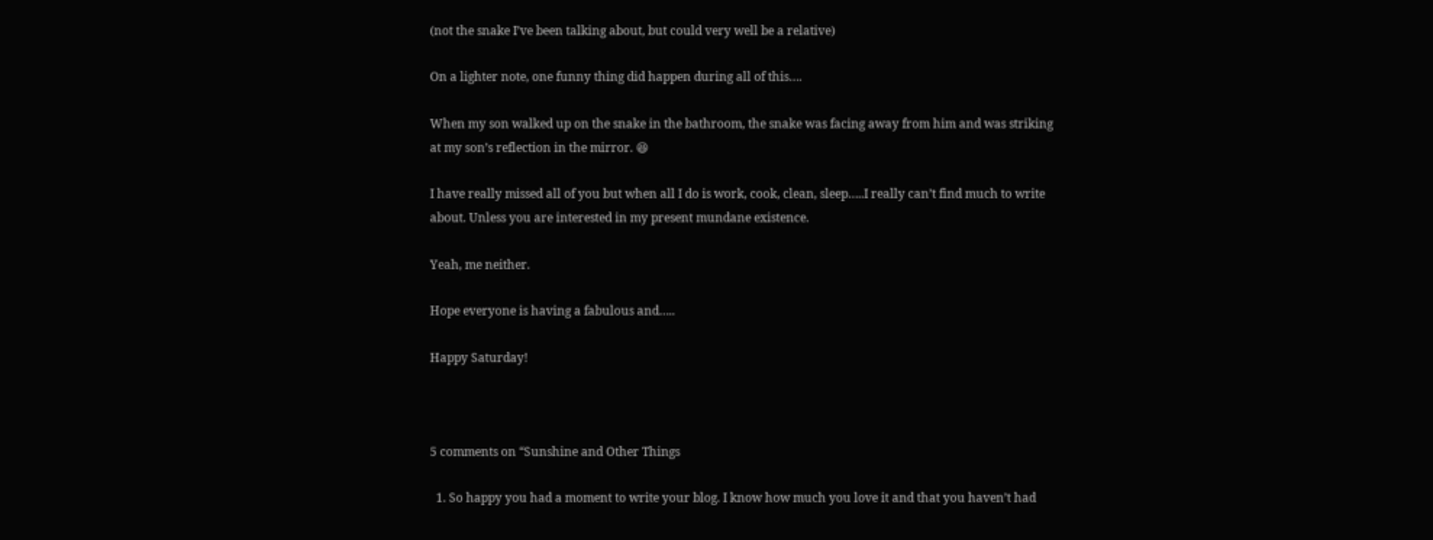(not the snake I’ve been talking about, but could very well be a relative)

On a lighter note, one funny thing did happen during all of this….

When my son walked up on the snake in the bathroom, the snake was facing away from him and was striking at my son’s reflection in the mirror. 😆

I have really missed all of you but when all I do is work, cook, clean, sleep…..I really can’t find much to write about. Unless you are interested in my present mundane existence.

Yeah, me neither.

Hope everyone is having a fabulous and…..

Happy Saturday!



5 comments on “Sunshine and Other Things

  1. So happy you had a moment to write your blog. I know how much you love it and that you haven’t had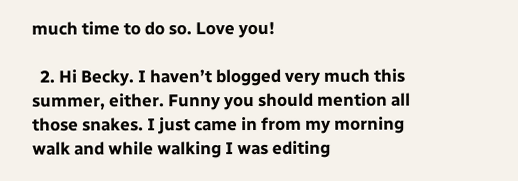much time to do so. Love you!

  2. Hi Becky. I haven’t blogged very much this summer, either. Funny you should mention all those snakes. I just came in from my morning walk and while walking I was editing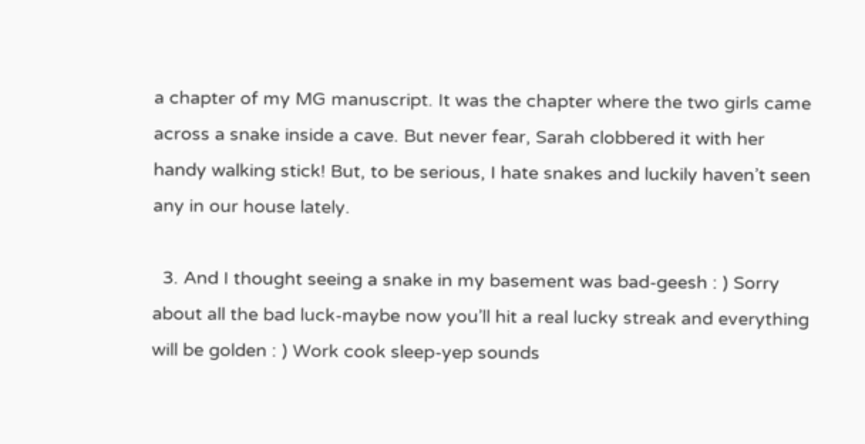a chapter of my MG manuscript. It was the chapter where the two girls came across a snake inside a cave. But never fear, Sarah clobbered it with her handy walking stick! But, to be serious, I hate snakes and luckily haven’t seen any in our house lately.

  3. And I thought seeing a snake in my basement was bad-geesh : ) Sorry about all the bad luck-maybe now you’ll hit a real lucky streak and everything will be golden : ) Work cook sleep-yep sounds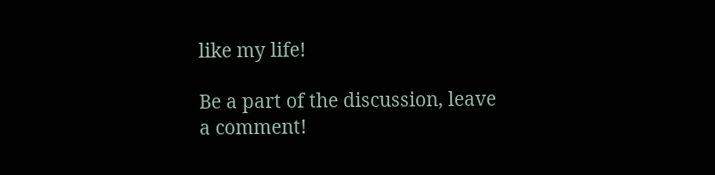like my life!

Be a part of the discussion, leave a comment!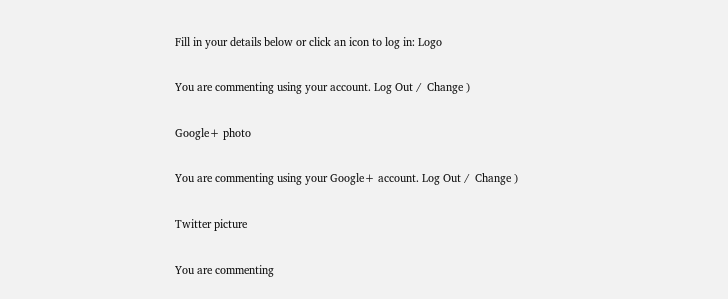Fill in your details below or click an icon to log in: Logo

You are commenting using your account. Log Out /  Change )

Google+ photo

You are commenting using your Google+ account. Log Out /  Change )

Twitter picture

You are commenting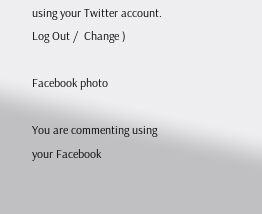using your Twitter account. Log Out /  Change )

Facebook photo

You are commenting using your Facebook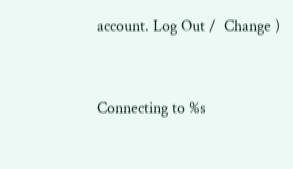account. Log Out /  Change )


Connecting to %s